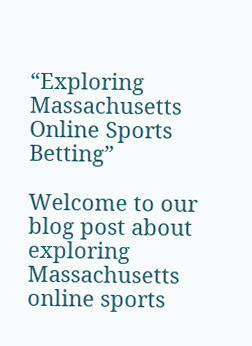“Exploring Massachusetts Online Sports Betting”

Welcome to our blog post about exploring Massachusetts online sports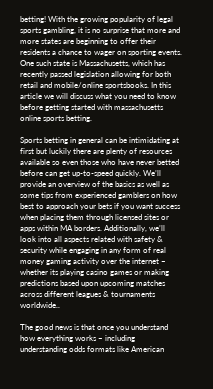betting! With the growing popularity of legal sports gambling, it is no surprise that more and more states are beginning to offer their residents a chance to wager on sporting events. One such state is Massachusetts, which has recently passed legislation allowing for both retail and mobile/online sportsbooks. In this article we will discuss what you need to know before getting started with massachusetts online sports betting.

Sports betting in general can be intimidating at first but luckily there are plenty of resources available so even those who have never betted before can get up-to-speed quickly. We’ll provide an overview of the basics as well as some tips from experienced gamblers on how best to approach your bets if you want success when placing them through licensed sites or apps within MA borders. Additionally, we’ll look into all aspects related with safety & security while engaging in any form of real money gaming activity over the internet – whether its playing casino games or making predictions based upon upcoming matches across different leagues & tournaments worldwide..

The good news is that once you understand how everything works – including understanding odds formats like American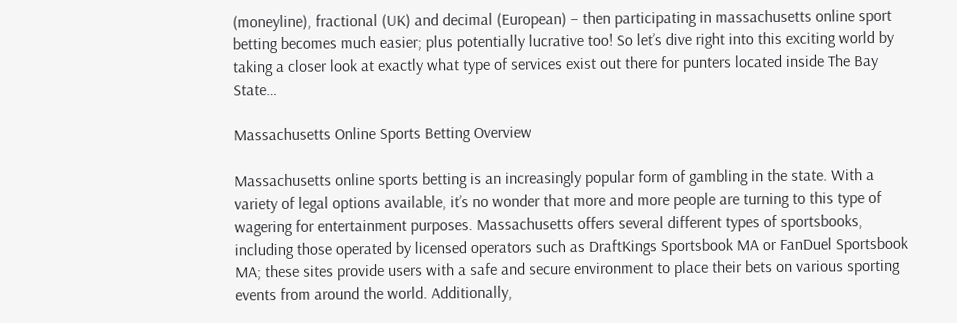(moneyline), fractional (UK) and decimal (European) – then participating in massachusetts online sport betting becomes much easier; plus potentially lucrative too! So let’s dive right into this exciting world by taking a closer look at exactly what type of services exist out there for punters located inside The Bay State…

Massachusetts Online Sports Betting Overview

Massachusetts online sports betting is an increasingly popular form of gambling in the state. With a variety of legal options available, it’s no wonder that more and more people are turning to this type of wagering for entertainment purposes. Massachusetts offers several different types of sportsbooks, including those operated by licensed operators such as DraftKings Sportsbook MA or FanDuel Sportsbook MA; these sites provide users with a safe and secure environment to place their bets on various sporting events from around the world. Additionally,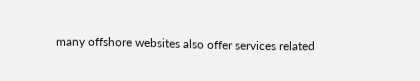many offshore websites also offer services related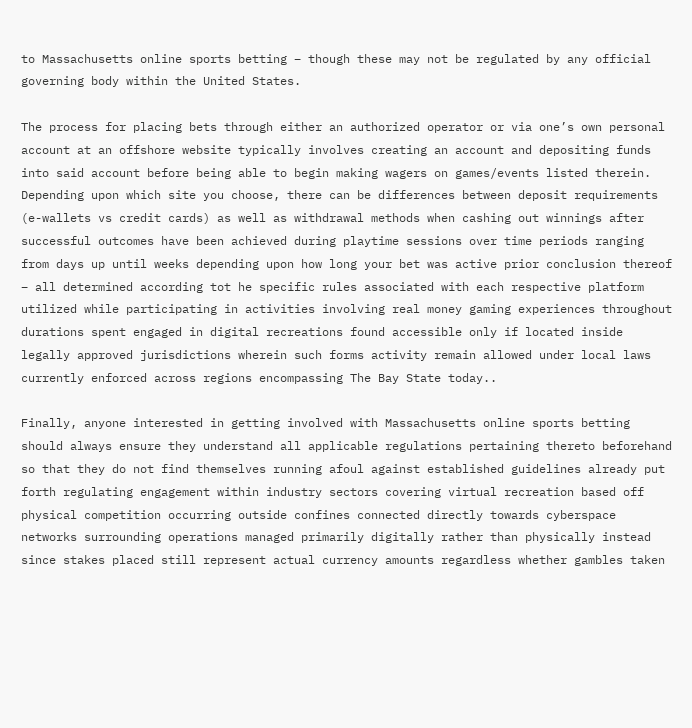to Massachusetts online sports betting – though these may not be regulated by any official governing body within the United States.

The process for placing bets through either an authorized operator or via one’s own personal account at an offshore website typically involves creating an account and depositing funds into said account before being able to begin making wagers on games/events listed therein. Depending upon which site you choose, there can be differences between deposit requirements (e-wallets vs credit cards) as well as withdrawal methods when cashing out winnings after successful outcomes have been achieved during playtime sessions over time periods ranging from days up until weeks depending upon how long your bet was active prior conclusion thereof – all determined according tot he specific rules associated with each respective platform utilized while participating in activities involving real money gaming experiences throughout durations spent engaged in digital recreations found accessible only if located inside legally approved jurisdictions wherein such forms activity remain allowed under local laws currently enforced across regions encompassing The Bay State today..

Finally, anyone interested in getting involved with Massachusetts online sports betting should always ensure they understand all applicable regulations pertaining thereto beforehand so that they do not find themselves running afoul against established guidelines already put forth regulating engagement within industry sectors covering virtual recreation based off physical competition occurring outside confines connected directly towards cyberspace networks surrounding operations managed primarily digitally rather than physically instead since stakes placed still represent actual currency amounts regardless whether gambles taken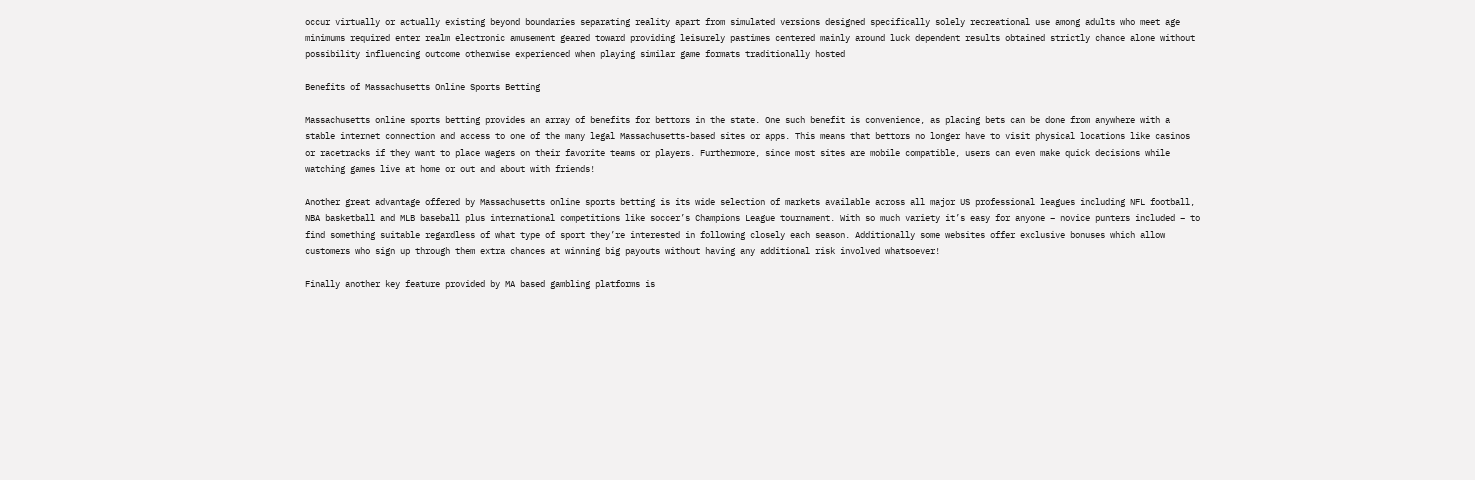occur virtually or actually existing beyond boundaries separating reality apart from simulated versions designed specifically solely recreational use among adults who meet age minimums required enter realm electronic amusement geared toward providing leisurely pastimes centered mainly around luck dependent results obtained strictly chance alone without possibility influencing outcome otherwise experienced when playing similar game formats traditionally hosted

Benefits of Massachusetts Online Sports Betting

Massachusetts online sports betting provides an array of benefits for bettors in the state. One such benefit is convenience, as placing bets can be done from anywhere with a stable internet connection and access to one of the many legal Massachusetts-based sites or apps. This means that bettors no longer have to visit physical locations like casinos or racetracks if they want to place wagers on their favorite teams or players. Furthermore, since most sites are mobile compatible, users can even make quick decisions while watching games live at home or out and about with friends!

Another great advantage offered by Massachusetts online sports betting is its wide selection of markets available across all major US professional leagues including NFL football, NBA basketball and MLB baseball plus international competitions like soccer’s Champions League tournament. With so much variety it’s easy for anyone – novice punters included – to find something suitable regardless of what type of sport they’re interested in following closely each season. Additionally some websites offer exclusive bonuses which allow customers who sign up through them extra chances at winning big payouts without having any additional risk involved whatsoever!

Finally another key feature provided by MA based gambling platforms is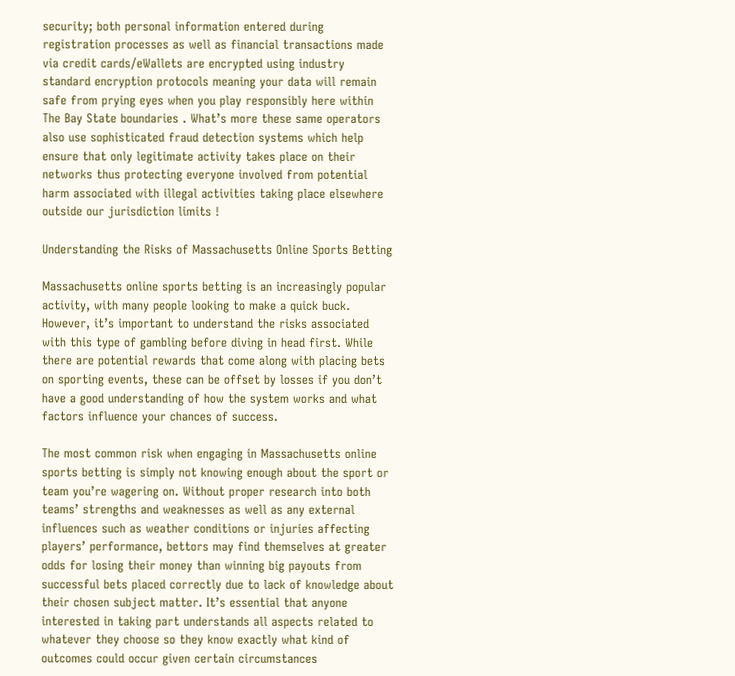security; both personal information entered during registration processes as well as financial transactions made via credit cards/eWallets are encrypted using industry standard encryption protocols meaning your data will remain safe from prying eyes when you play responsibly here within The Bay State boundaries . What’s more these same operators also use sophisticated fraud detection systems which help ensure that only legitimate activity takes place on their networks thus protecting everyone involved from potential harm associated with illegal activities taking place elsewhere outside our jurisdiction limits !

Understanding the Risks of Massachusetts Online Sports Betting

Massachusetts online sports betting is an increasingly popular activity, with many people looking to make a quick buck. However, it’s important to understand the risks associated with this type of gambling before diving in head first. While there are potential rewards that come along with placing bets on sporting events, these can be offset by losses if you don’t have a good understanding of how the system works and what factors influence your chances of success.

The most common risk when engaging in Massachusetts online sports betting is simply not knowing enough about the sport or team you’re wagering on. Without proper research into both teams’ strengths and weaknesses as well as any external influences such as weather conditions or injuries affecting players’ performance, bettors may find themselves at greater odds for losing their money than winning big payouts from successful bets placed correctly due to lack of knowledge about their chosen subject matter. It’s essential that anyone interested in taking part understands all aspects related to whatever they choose so they know exactly what kind of outcomes could occur given certain circumstances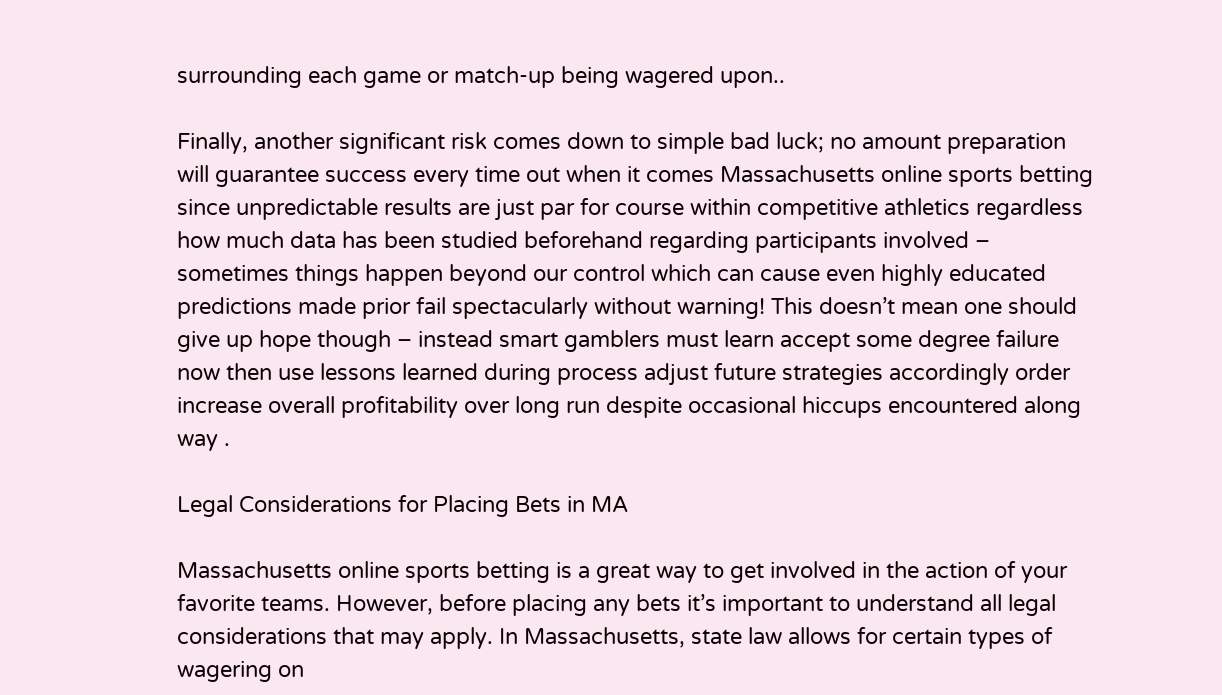surrounding each game or match-up being wagered upon..

Finally, another significant risk comes down to simple bad luck; no amount preparation will guarantee success every time out when it comes Massachusetts online sports betting since unpredictable results are just par for course within competitive athletics regardless how much data has been studied beforehand regarding participants involved – sometimes things happen beyond our control which can cause even highly educated predictions made prior fail spectacularly without warning! This doesn’t mean one should give up hope though – instead smart gamblers must learn accept some degree failure now then use lessons learned during process adjust future strategies accordingly order increase overall profitability over long run despite occasional hiccups encountered along way .

Legal Considerations for Placing Bets in MA

Massachusetts online sports betting is a great way to get involved in the action of your favorite teams. However, before placing any bets it’s important to understand all legal considerations that may apply. In Massachusetts, state law allows for certain types of wagering on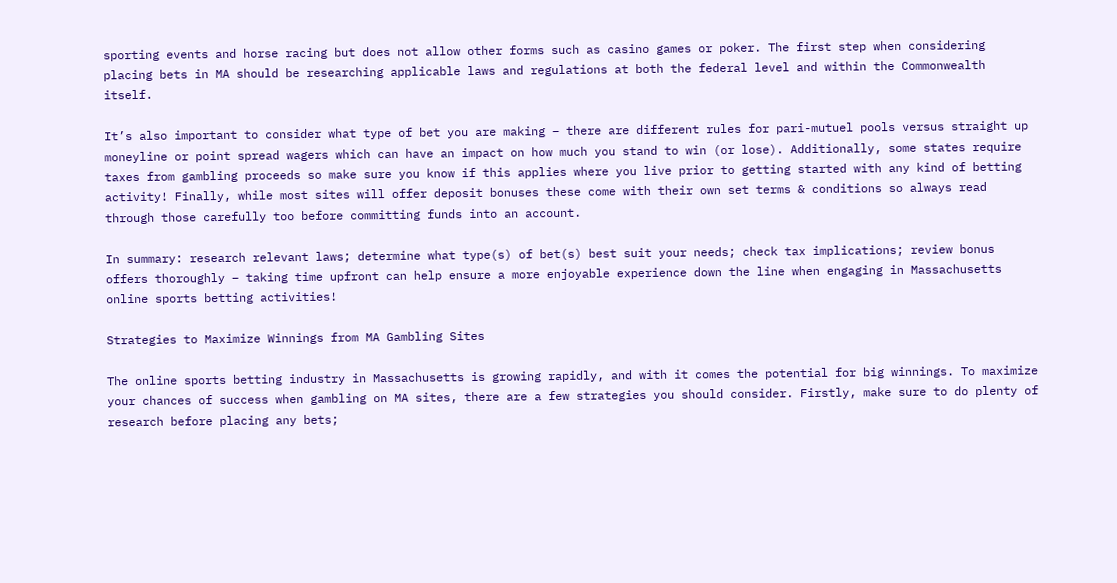sporting events and horse racing but does not allow other forms such as casino games or poker. The first step when considering placing bets in MA should be researching applicable laws and regulations at both the federal level and within the Commonwealth itself.

It’s also important to consider what type of bet you are making – there are different rules for pari-mutuel pools versus straight up moneyline or point spread wagers which can have an impact on how much you stand to win (or lose). Additionally, some states require taxes from gambling proceeds so make sure you know if this applies where you live prior to getting started with any kind of betting activity! Finally, while most sites will offer deposit bonuses these come with their own set terms & conditions so always read through those carefully too before committing funds into an account.

In summary: research relevant laws; determine what type(s) of bet(s) best suit your needs; check tax implications; review bonus offers thoroughly – taking time upfront can help ensure a more enjoyable experience down the line when engaging in Massachusetts online sports betting activities!

Strategies to Maximize Winnings from MA Gambling Sites

The online sports betting industry in Massachusetts is growing rapidly, and with it comes the potential for big winnings. To maximize your chances of success when gambling on MA sites, there are a few strategies you should consider. Firstly, make sure to do plenty of research before placing any bets;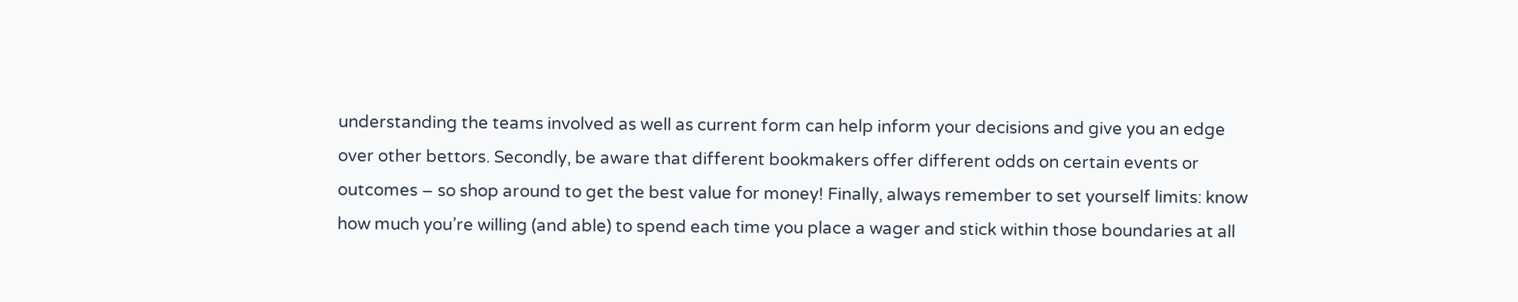understanding the teams involved as well as current form can help inform your decisions and give you an edge over other bettors. Secondly, be aware that different bookmakers offer different odds on certain events or outcomes – so shop around to get the best value for money! Finally, always remember to set yourself limits: know how much you’re willing (and able) to spend each time you place a wager and stick within those boundaries at all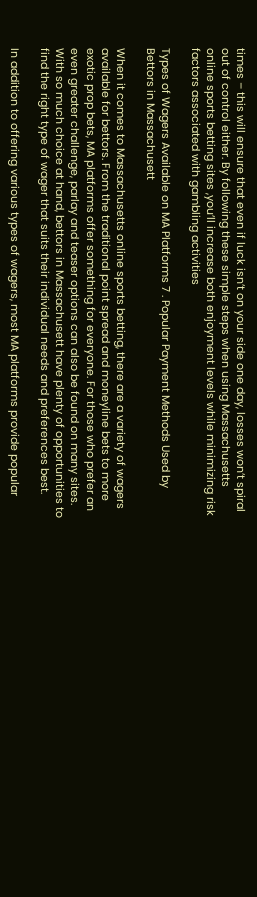times – this will ensure that even if luck isn’t on your side one day, losses won’t spiral out of control either. By following these simple steps when using Massachusetts online sports betting sites ,you’ll increase both enjoyment levels while minimizing risk factors associated with gambling activities

Types of Wagers Available on MA Platforms 7 . Popular Payment Methods Used by Bettors in Massachusett

When it comes to Massachusetts online sports betting, there are a variety of wagers available for bettors. From the traditional point spread and moneyline bets to more exotic prop bets, MA platforms offer something for everyone. For those who prefer an even greater challenge, parlay and teaser options can also be found on many sites. With so much choice at hand, bettors in Massachusett have plenty of opportunities to find the right type of wager that suits their individual needs and preferences best.

In addition to offering various types of wagers, most MA platforms provide popular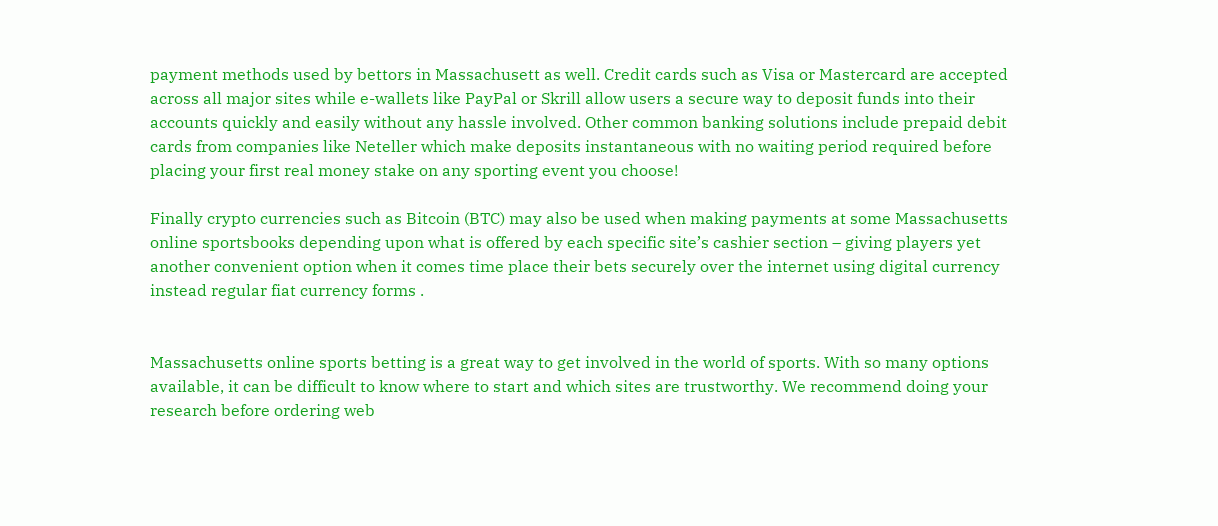payment methods used by bettors in Massachusett as well. Credit cards such as Visa or Mastercard are accepted across all major sites while e-wallets like PayPal or Skrill allow users a secure way to deposit funds into their accounts quickly and easily without any hassle involved. Other common banking solutions include prepaid debit cards from companies like Neteller which make deposits instantaneous with no waiting period required before placing your first real money stake on any sporting event you choose!

Finally crypto currencies such as Bitcoin (BTC) may also be used when making payments at some Massachusetts online sportsbooks depending upon what is offered by each specific site’s cashier section – giving players yet another convenient option when it comes time place their bets securely over the internet using digital currency instead regular fiat currency forms .


Massachusetts online sports betting is a great way to get involved in the world of sports. With so many options available, it can be difficult to know where to start and which sites are trustworthy. We recommend doing your research before ordering web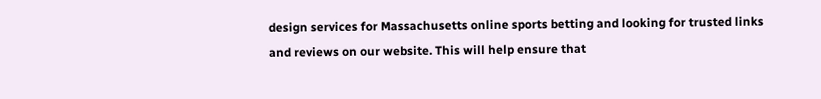design services for Massachusetts online sports betting and looking for trusted links and reviews on our website. This will help ensure that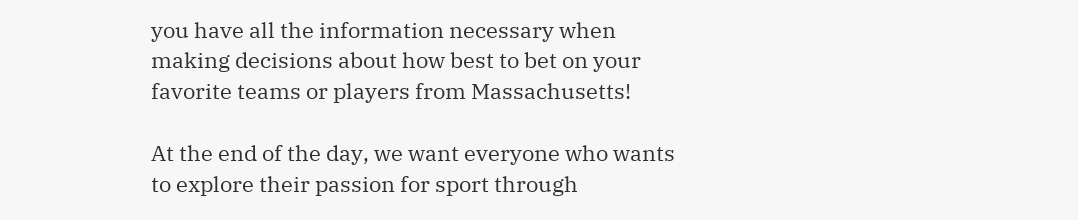you have all the information necessary when making decisions about how best to bet on your favorite teams or players from Massachusetts!

At the end of the day, we want everyone who wants to explore their passion for sport through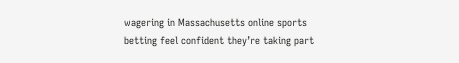wagering in Massachusetts online sports betting feel confident they’re taking part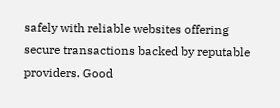safely with reliable websites offering secure transactions backed by reputable providers. Good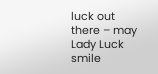luck out there – may Lady Luck smile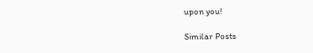upon you!

Similar Posts